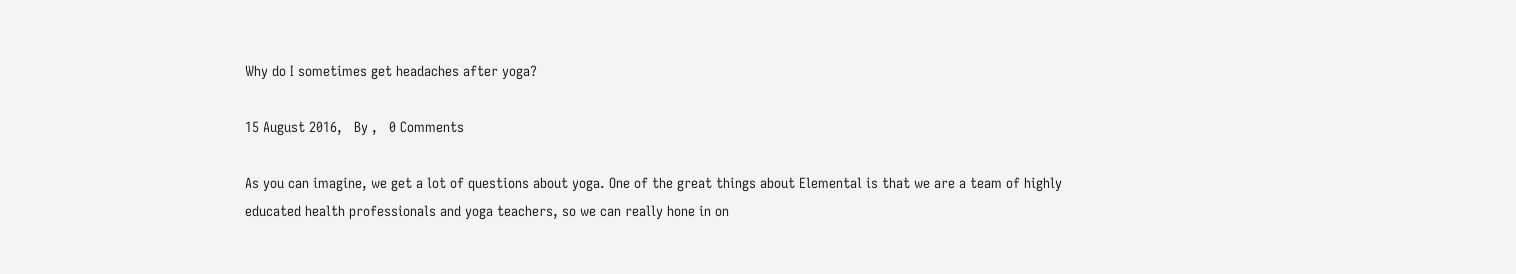Why do I sometimes get headaches after yoga?

15 August 2016,   By ,   0 Comments

As you can imagine, we get a lot of questions about yoga. One of the great things about Elemental is that we are a team of highly educated health professionals and yoga teachers, so we can really hone in on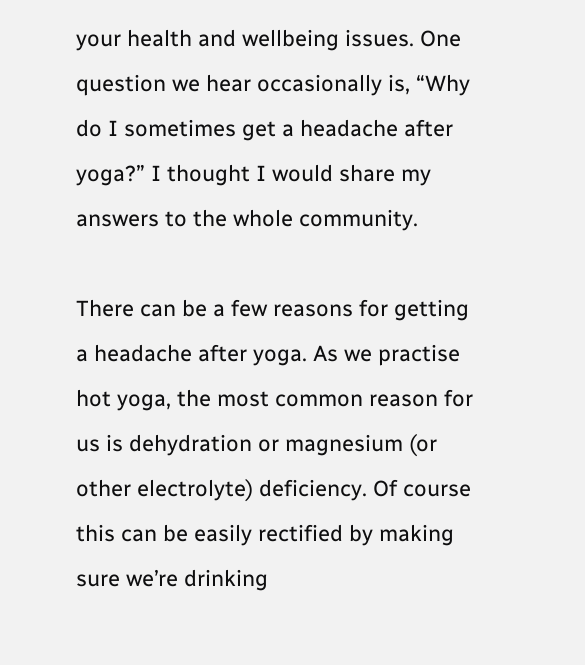your health and wellbeing issues. One question we hear occasionally is, “Why do I sometimes get a headache after yoga?” I thought I would share my answers to the whole community.

There can be a few reasons for getting a headache after yoga. As we practise hot yoga, the most common reason for us is dehydration or magnesium (or other electrolyte) deficiency. Of course this can be easily rectified by making sure we’re drinking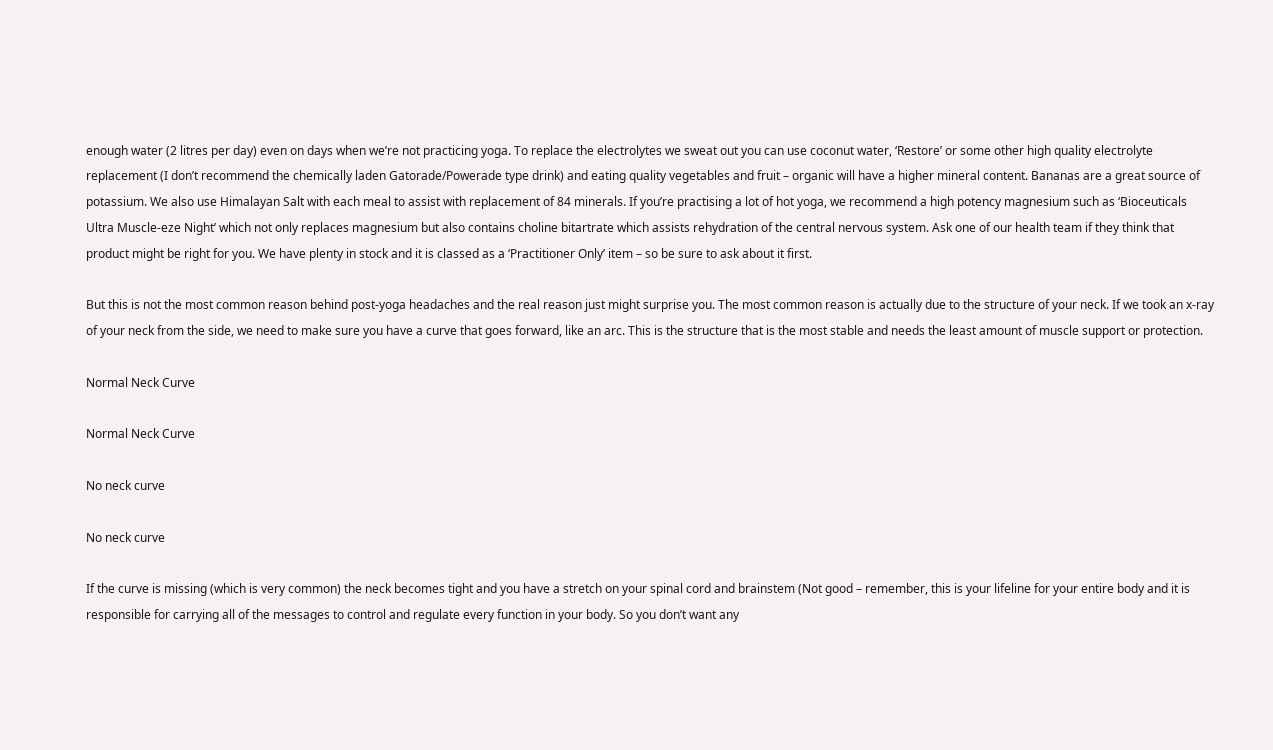enough water (2 litres per day) even on days when we’re not practicing yoga. To replace the electrolytes we sweat out you can use coconut water, ‘Restore’ or some other high quality electrolyte replacement (I don’t recommend the chemically laden Gatorade/Powerade type drink) and eating quality vegetables and fruit – organic will have a higher mineral content. Bananas are a great source of potassium. We also use Himalayan Salt with each meal to assist with replacement of 84 minerals. If you’re practising a lot of hot yoga, we recommend a high potency magnesium such as ‘Bioceuticals Ultra Muscle-eze Night’ which not only replaces magnesium but also contains choline bitartrate which assists rehydration of the central nervous system. Ask one of our health team if they think that product might be right for you. We have plenty in stock and it is classed as a ‘Practitioner Only’ item – so be sure to ask about it first.

But this is not the most common reason behind post-yoga headaches and the real reason just might surprise you. The most common reason is actually due to the structure of your neck. If we took an x-ray of your neck from the side, we need to make sure you have a curve that goes forward, like an arc. This is the structure that is the most stable and needs the least amount of muscle support or protection.

Normal Neck Curve

Normal Neck Curve

No neck curve

No neck curve

If the curve is missing (which is very common) the neck becomes tight and you have a stretch on your spinal cord and brainstem (Not good – remember, this is your lifeline for your entire body and it is responsible for carrying all of the messages to control and regulate every function in your body. So you don’t want any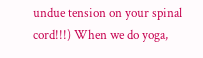undue tension on your spinal cord!!!) When we do yoga,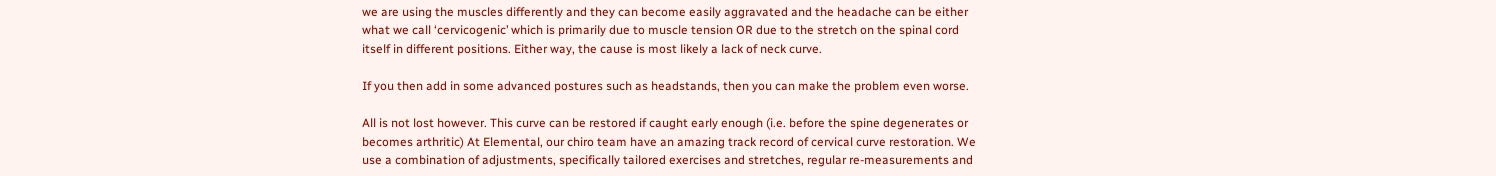we are using the muscles differently and they can become easily aggravated and the headache can be either what we call ‘cervicogenic’ which is primarily due to muscle tension OR due to the stretch on the spinal cord itself in different positions. Either way, the cause is most likely a lack of neck curve.

If you then add in some advanced postures such as headstands, then you can make the problem even worse.

All is not lost however. This curve can be restored if caught early enough (i.e. before the spine degenerates or becomes arthritic) At Elemental, our chiro team have an amazing track record of cervical curve restoration. We use a combination of adjustments, specifically tailored exercises and stretches, regular re-measurements and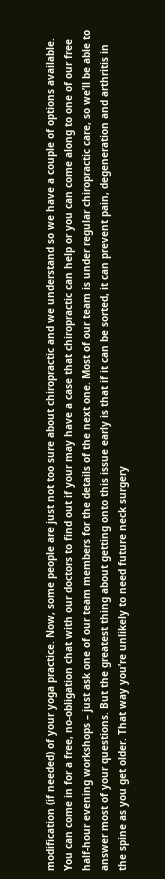modification (if needed) of your yoga practice. Now, some people are just not too sure about chiropractic and we understand so we have a couple of options available. You can come in for a free, no-obligation chat with our doctors to find out if your may have a case that chiropractic can help or you can come along to one of our free half-hour evening workshops – just ask one of our team members for the details of the next one. Most of our team is under regular chiropractic care, so we’ll be able to answer most of your questions. But the greatest thing about getting onto this issue early is that if it can be sorted, it can prevent pain, degeneration and arthritis in the spine as you get older. That way you’re unlikely to need future neck surgery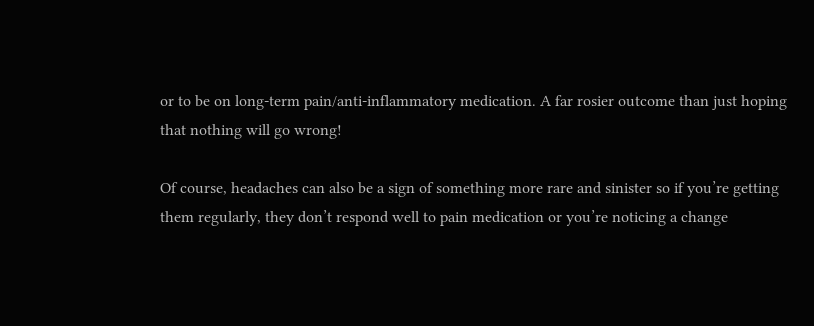or to be on long-term pain/anti-inflammatory medication. A far rosier outcome than just hoping that nothing will go wrong!

Of course, headaches can also be a sign of something more rare and sinister so if you’re getting them regularly, they don’t respond well to pain medication or you’re noticing a change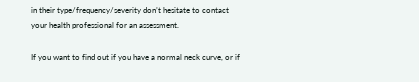in their type/frequency/severity don’t hesitate to contact your health professional for an assessment.

If you want to find out if you have a normal neck curve, or if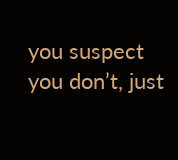you suspect you don’t, just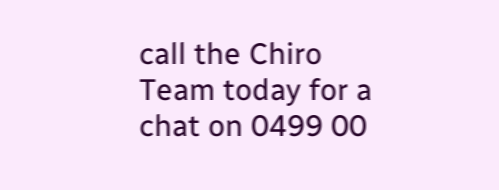call the Chiro Team today for a chat on 0499 00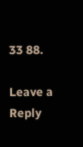33 88.

Leave a Reply